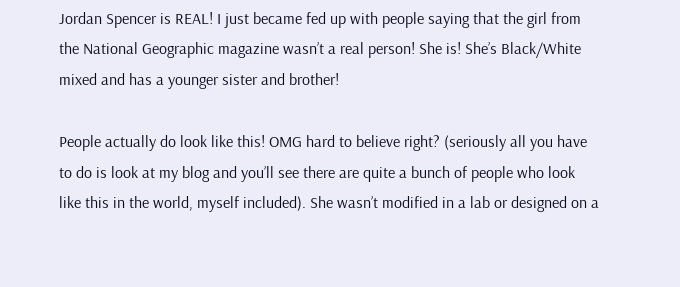Jordan Spencer is REAL! I just became fed up with people saying that the girl from the National Geographic magazine wasn’t a real person! She is! She’s Black/White mixed and has a younger sister and brother!

People actually do look like this! OMG hard to believe right? (seriously all you have to do is look at my blog and you’ll see there are quite a bunch of people who look like this in the world, myself included). She wasn’t modified in a lab or designed on a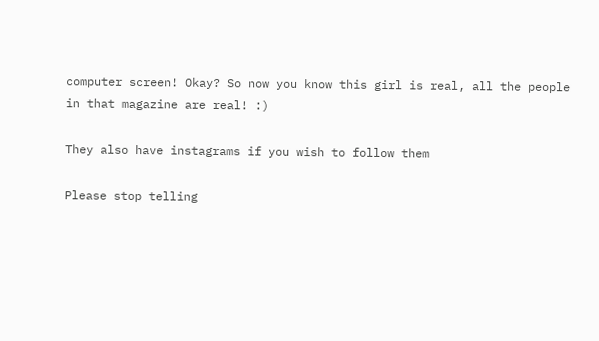computer screen! Okay? So now you know this girl is real, all the people in that magazine are real! :)

They also have instagrams if you wish to follow them

Please stop telling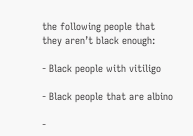the following people that they aren’t black enough:

- Black people with vitiligo

- Black people that are albino

-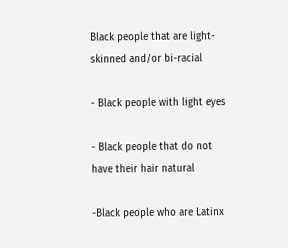Black people that are light-skinned and/or bi-racial

- Black people with light eyes

- Black people that do not have their hair natural

-Black people who are Latinx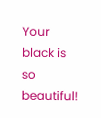Your black is so beautiful!